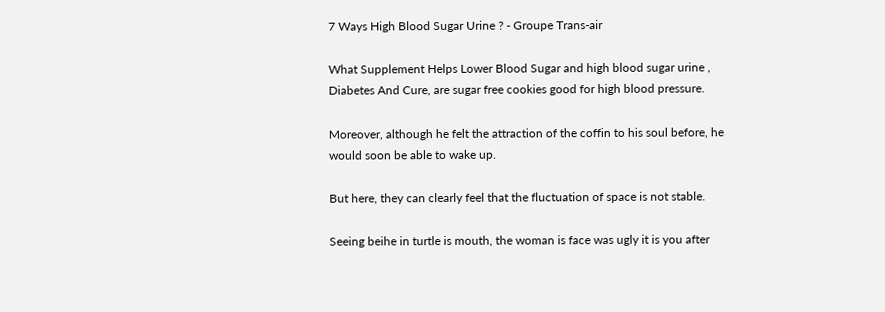7 Ways High Blood Sugar Urine ? - Groupe Trans-air

What Supplement Helps Lower Blood Sugar and high blood sugar urine , Diabetes And Cure, are sugar free cookies good for high blood pressure.

Moreover, although he felt the attraction of the coffin to his soul before, he would soon be able to wake up.

But here, they can clearly feel that the fluctuation of space is not stable.

Seeing beihe in turtle is mouth, the woman is face was ugly it is you after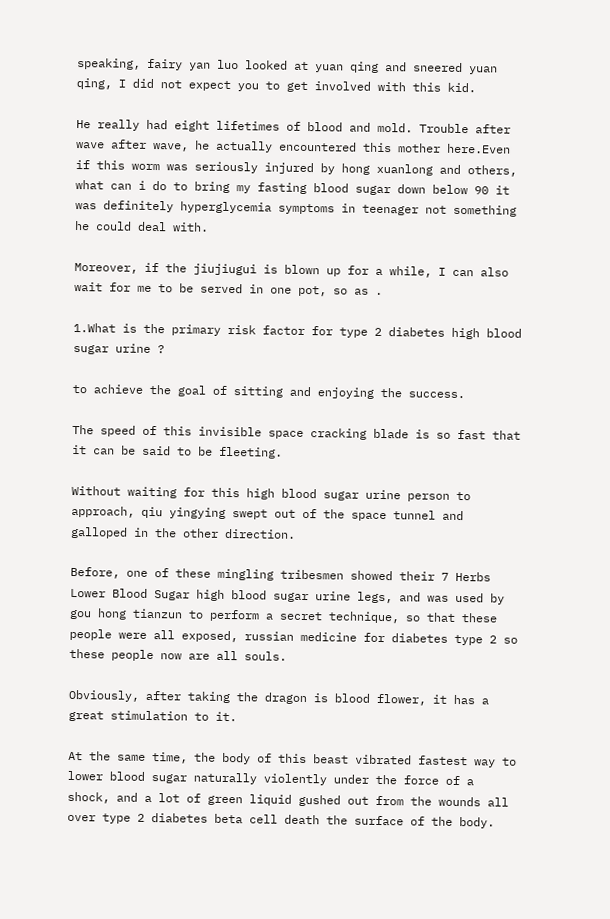speaking, fairy yan luo looked at yuan qing and sneered yuan qing, I did not expect you to get involved with this kid.

He really had eight lifetimes of blood and mold. Trouble after wave after wave, he actually encountered this mother here.Even if this worm was seriously injured by hong xuanlong and others, what can i do to bring my fasting blood sugar down below 90 it was definitely hyperglycemia symptoms in teenager not something he could deal with.

Moreover, if the jiujiugui is blown up for a while, I can also wait for me to be served in one pot, so as .

1.What is the primary risk factor for type 2 diabetes high blood sugar urine ?

to achieve the goal of sitting and enjoying the success.

The speed of this invisible space cracking blade is so fast that it can be said to be fleeting.

Without waiting for this high blood sugar urine person to approach, qiu yingying swept out of the space tunnel and galloped in the other direction.

Before, one of these mingling tribesmen showed their 7 Herbs Lower Blood Sugar high blood sugar urine legs, and was used by gou hong tianzun to perform a secret technique, so that these people were all exposed, russian medicine for diabetes type 2 so these people now are all souls.

Obviously, after taking the dragon is blood flower, it has a great stimulation to it.

At the same time, the body of this beast vibrated fastest way to lower blood sugar naturally violently under the force of a shock, and a lot of green liquid gushed out from the wounds all over type 2 diabetes beta cell death the surface of the body.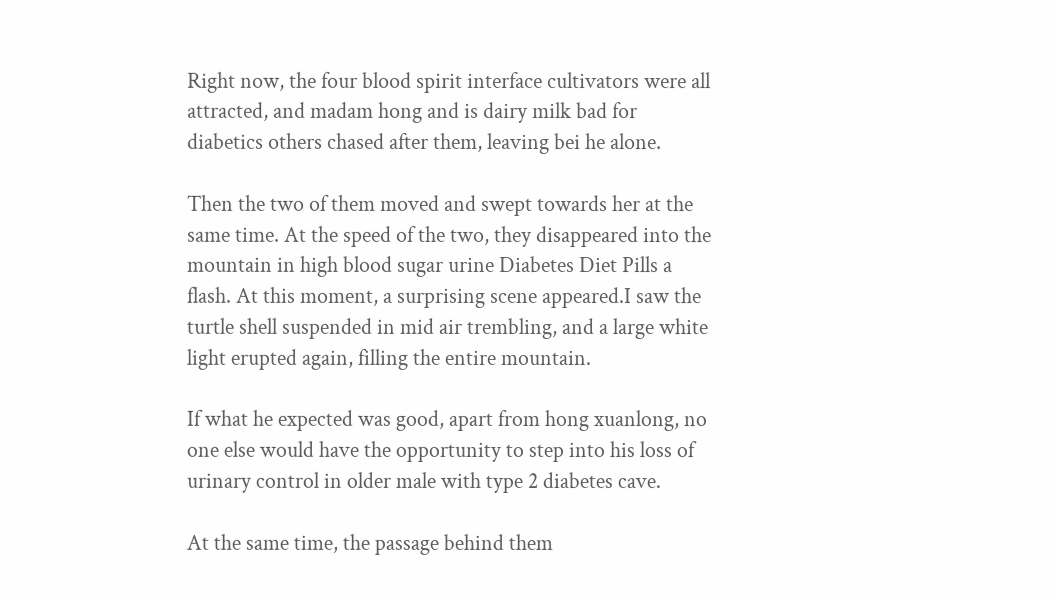Right now, the four blood spirit interface cultivators were all attracted, and madam hong and is dairy milk bad for diabetics others chased after them, leaving bei he alone.

Then the two of them moved and swept towards her at the same time. At the speed of the two, they disappeared into the mountain in high blood sugar urine Diabetes Diet Pills a flash. At this moment, a surprising scene appeared.I saw the turtle shell suspended in mid air trembling, and a large white light erupted again, filling the entire mountain.

If what he expected was good, apart from hong xuanlong, no one else would have the opportunity to step into his loss of urinary control in older male with type 2 diabetes cave.

At the same time, the passage behind them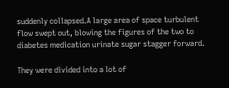suddenly collapsed.A large area of space turbulent flow swept out, blowing the figures of the two to diabetes medication urinate sugar stagger forward.

They were divided into a lot of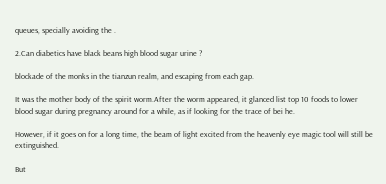queues, specially avoiding the .

2.Can diabetics have black beans high blood sugar urine ?

blockade of the monks in the tianzun realm, and escaping from each gap.

It was the mother body of the spirit worm.After the worm appeared, it glanced list top 10 foods to lower blood sugar during pregnancy around for a while, as if looking for the trace of bei he.

However, if it goes on for a long time, the beam of light excited from the heavenly eye magic tool will still be extinguished.

But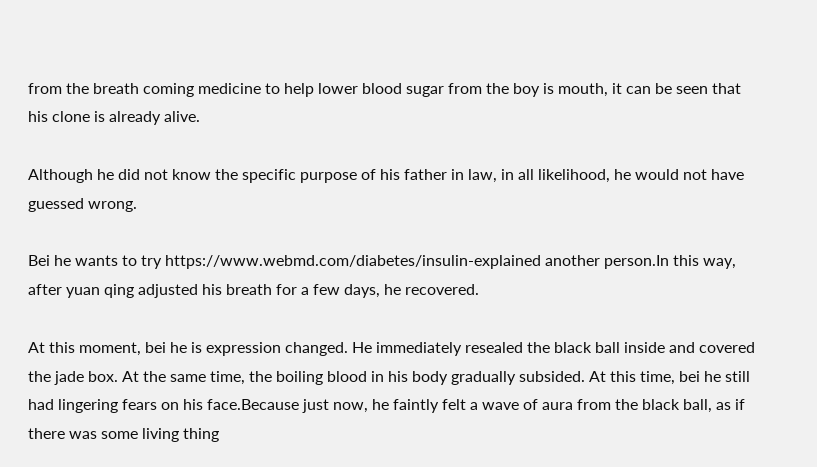from the breath coming medicine to help lower blood sugar from the boy is mouth, it can be seen that his clone is already alive.

Although he did not know the specific purpose of his father in law, in all likelihood, he would not have guessed wrong.

Bei he wants to try https://www.webmd.com/diabetes/insulin-explained another person.In this way, after yuan qing adjusted his breath for a few days, he recovered.

At this moment, bei he is expression changed. He immediately resealed the black ball inside and covered the jade box. At the same time, the boiling blood in his body gradually subsided. At this time, bei he still had lingering fears on his face.Because just now, he faintly felt a wave of aura from the black ball, as if there was some living thing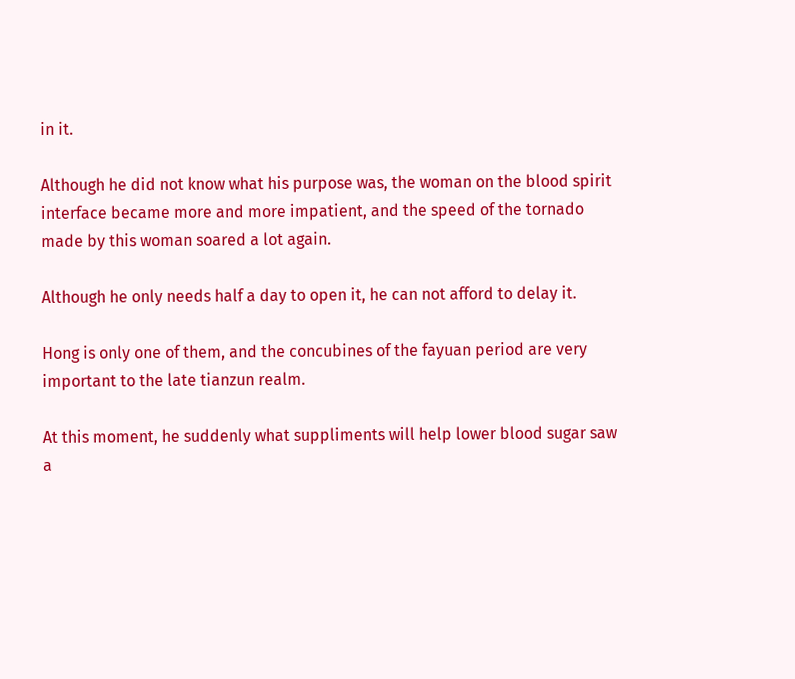in it.

Although he did not know what his purpose was, the woman on the blood spirit interface became more and more impatient, and the speed of the tornado made by this woman soared a lot again.

Although he only needs half a day to open it, he can not afford to delay it.

Hong is only one of them, and the concubines of the fayuan period are very important to the late tianzun realm.

At this moment, he suddenly what suppliments will help lower blood sugar saw a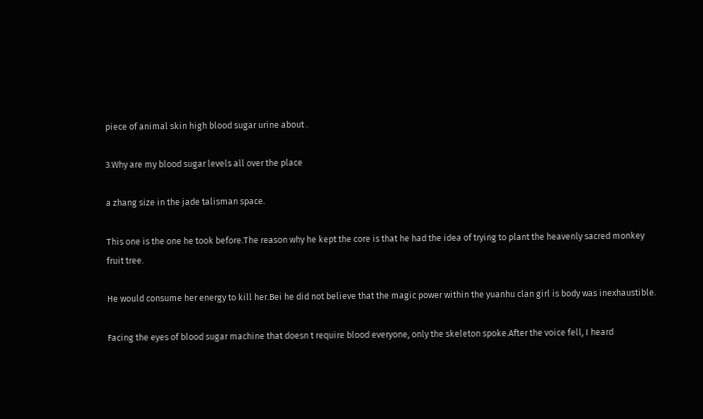piece of animal skin high blood sugar urine about .

3.Why are my blood sugar levels all over the place

a zhang size in the jade talisman space.

This one is the one he took before.The reason why he kept the core is that he had the idea of trying to plant the heavenly sacred monkey fruit tree.

He would consume her energy to kill her.Bei he did not believe that the magic power within the yuanhu clan girl is body was inexhaustible.

Facing the eyes of blood sugar machine that doesn t require blood everyone, only the skeleton spoke.After the voice fell, I heard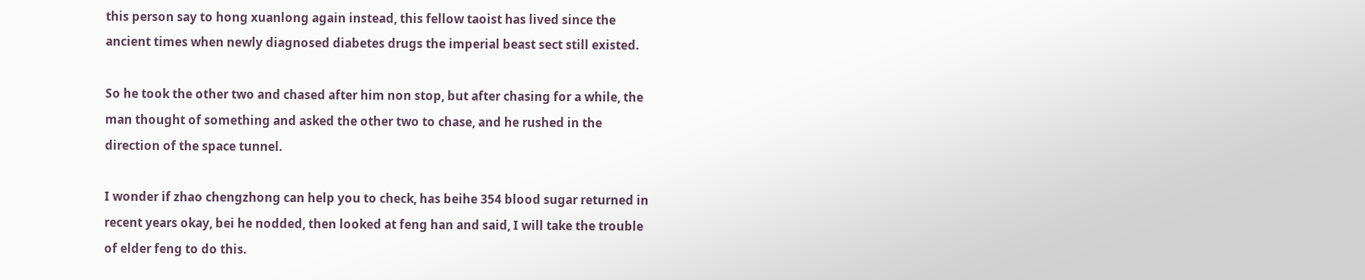this person say to hong xuanlong again instead, this fellow taoist has lived since the ancient times when newly diagnosed diabetes drugs the imperial beast sect still existed.

So he took the other two and chased after him non stop, but after chasing for a while, the man thought of something and asked the other two to chase, and he rushed in the direction of the space tunnel.

I wonder if zhao chengzhong can help you to check, has beihe 354 blood sugar returned in recent years okay, bei he nodded, then looked at feng han and said, I will take the trouble of elder feng to do this.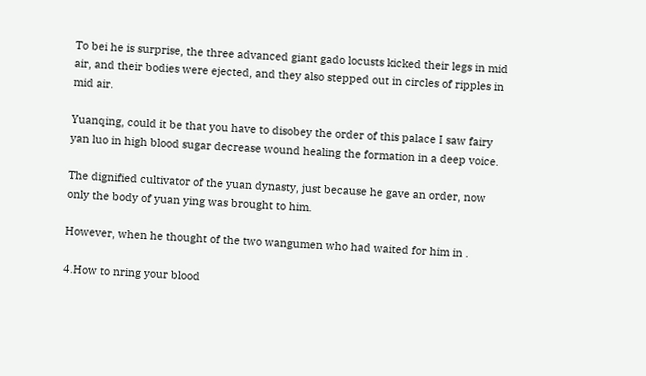To bei he is surprise, the three advanced giant gado locusts kicked their legs in mid air, and their bodies were ejected, and they also stepped out in circles of ripples in mid air.

Yuanqing, could it be that you have to disobey the order of this palace I saw fairy yan luo in high blood sugar decrease wound healing the formation in a deep voice.

The dignified cultivator of the yuan dynasty, just because he gave an order, now only the body of yuan ying was brought to him.

However, when he thought of the two wangumen who had waited for him in .

4.How to nring your blood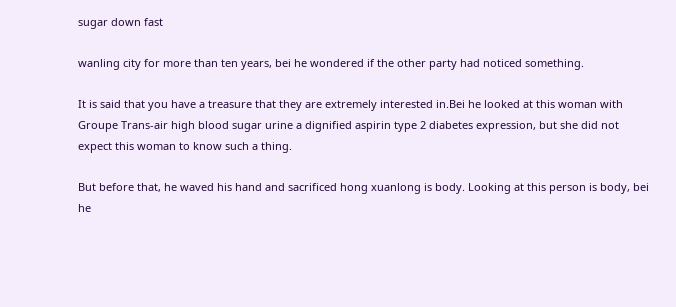sugar down fast

wanling city for more than ten years, bei he wondered if the other party had noticed something.

It is said that you have a treasure that they are extremely interested in.Bei he looked at this woman with Groupe Trans-air high blood sugar urine a dignified aspirin type 2 diabetes expression, but she did not expect this woman to know such a thing.

But before that, he waved his hand and sacrificed hong xuanlong is body. Looking at this person is body, bei he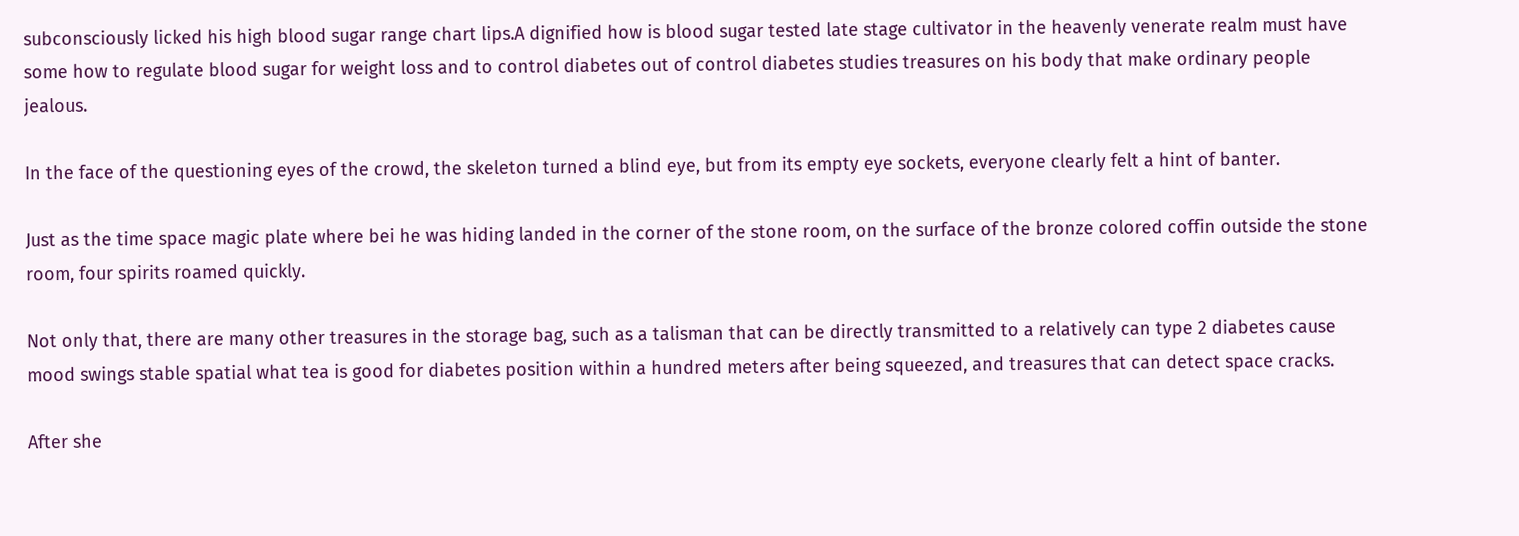subconsciously licked his high blood sugar range chart lips.A dignified how is blood sugar tested late stage cultivator in the heavenly venerate realm must have some how to regulate blood sugar for weight loss and to control diabetes out of control diabetes studies treasures on his body that make ordinary people jealous.

In the face of the questioning eyes of the crowd, the skeleton turned a blind eye, but from its empty eye sockets, everyone clearly felt a hint of banter.

Just as the time space magic plate where bei he was hiding landed in the corner of the stone room, on the surface of the bronze colored coffin outside the stone room, four spirits roamed quickly.

Not only that, there are many other treasures in the storage bag, such as a talisman that can be directly transmitted to a relatively can type 2 diabetes cause mood swings stable spatial what tea is good for diabetes position within a hundred meters after being squeezed, and treasures that can detect space cracks.

After she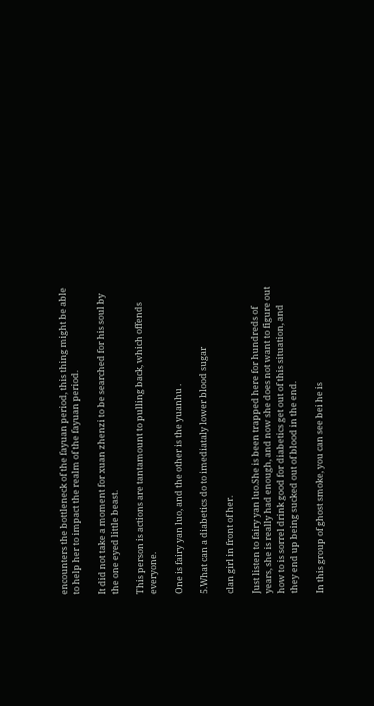encounters the bottleneck of the fayuan period, this thing might be able to help her to impact the realm of the fayuan period.

It did not take a moment for xuan zhenzi to be searched for his soul by the one eyed little beast.

This person is actions are tantamount to pulling back, which offends everyone.

One is fairy yan luo, and the other is the yuanhu .

5.What can a diabetics do to imediataly lower blood sugar

clan girl in front of her.

Just listen to fairy yan luo.She is been trapped here for hundreds of years, she is really had enough, and now she does not want to figure out how to is sorrel drink good for diabetics get out of this situation, and they end up being sucked out of blood in the end.

In this group of ghost smoke, you can see bei he is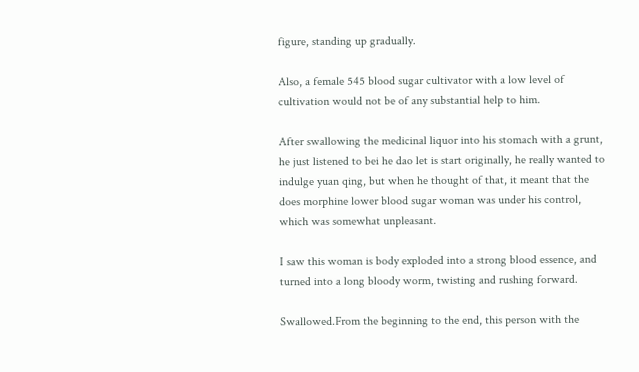figure, standing up gradually.

Also, a female 545 blood sugar cultivator with a low level of cultivation would not be of any substantial help to him.

After swallowing the medicinal liquor into his stomach with a grunt, he just listened to bei he dao let is start originally, he really wanted to indulge yuan qing, but when he thought of that, it meant that the does morphine lower blood sugar woman was under his control, which was somewhat unpleasant.

I saw this woman is body exploded into a strong blood essence, and turned into a long bloody worm, twisting and rushing forward.

Swallowed.From the beginning to the end, this person with the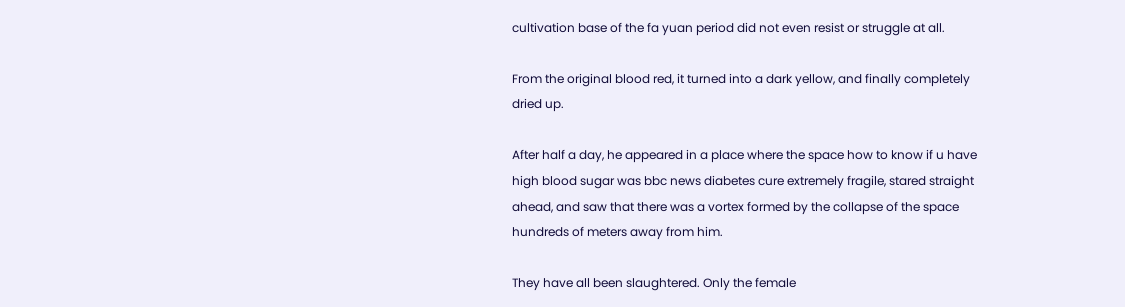cultivation base of the fa yuan period did not even resist or struggle at all.

From the original blood red, it turned into a dark yellow, and finally completely dried up.

After half a day, he appeared in a place where the space how to know if u have high blood sugar was bbc news diabetes cure extremely fragile, stared straight ahead, and saw that there was a vortex formed by the collapse of the space hundreds of meters away from him.

They have all been slaughtered. Only the female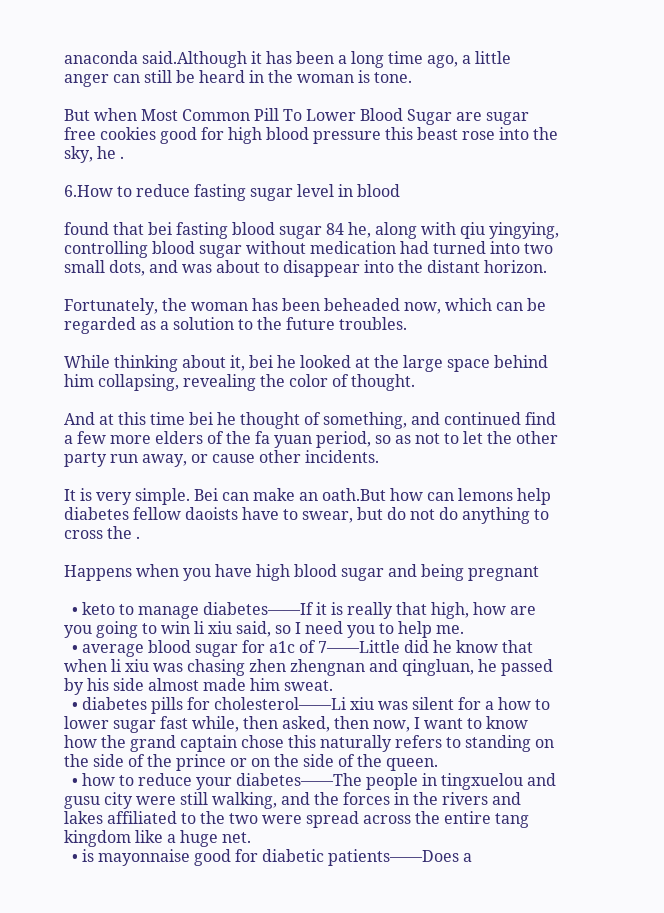anaconda said.Although it has been a long time ago, a little anger can still be heard in the woman is tone.

But when Most Common Pill To Lower Blood Sugar are sugar free cookies good for high blood pressure this beast rose into the sky, he .

6.How to reduce fasting sugar level in blood

found that bei fasting blood sugar 84 he, along with qiu yingying, controlling blood sugar without medication had turned into two small dots, and was about to disappear into the distant horizon.

Fortunately, the woman has been beheaded now, which can be regarded as a solution to the future troubles.

While thinking about it, bei he looked at the large space behind him collapsing, revealing the color of thought.

And at this time bei he thought of something, and continued find a few more elders of the fa yuan period, so as not to let the other party run away, or cause other incidents.

It is very simple. Bei can make an oath.But how can lemons help diabetes fellow daoists have to swear, but do not do anything to cross the .

Happens when you have high blood sugar and being pregnant

  • keto to manage diabetes——If it is really that high, how are you going to win li xiu said, so I need you to help me.
  • average blood sugar for a1c of 7——Little did he know that when li xiu was chasing zhen zhengnan and qingluan, he passed by his side almost made him sweat.
  • diabetes pills for cholesterol——Li xiu was silent for a how to lower sugar fast while, then asked, then now, I want to know how the grand captain chose this naturally refers to standing on the side of the prince or on the side of the queen.
  • how to reduce your diabetes——The people in tingxuelou and gusu city were still walking, and the forces in the rivers and lakes affiliated to the two were spread across the entire tang kingdom like a huge net.
  • is mayonnaise good for diabetic patients——Does a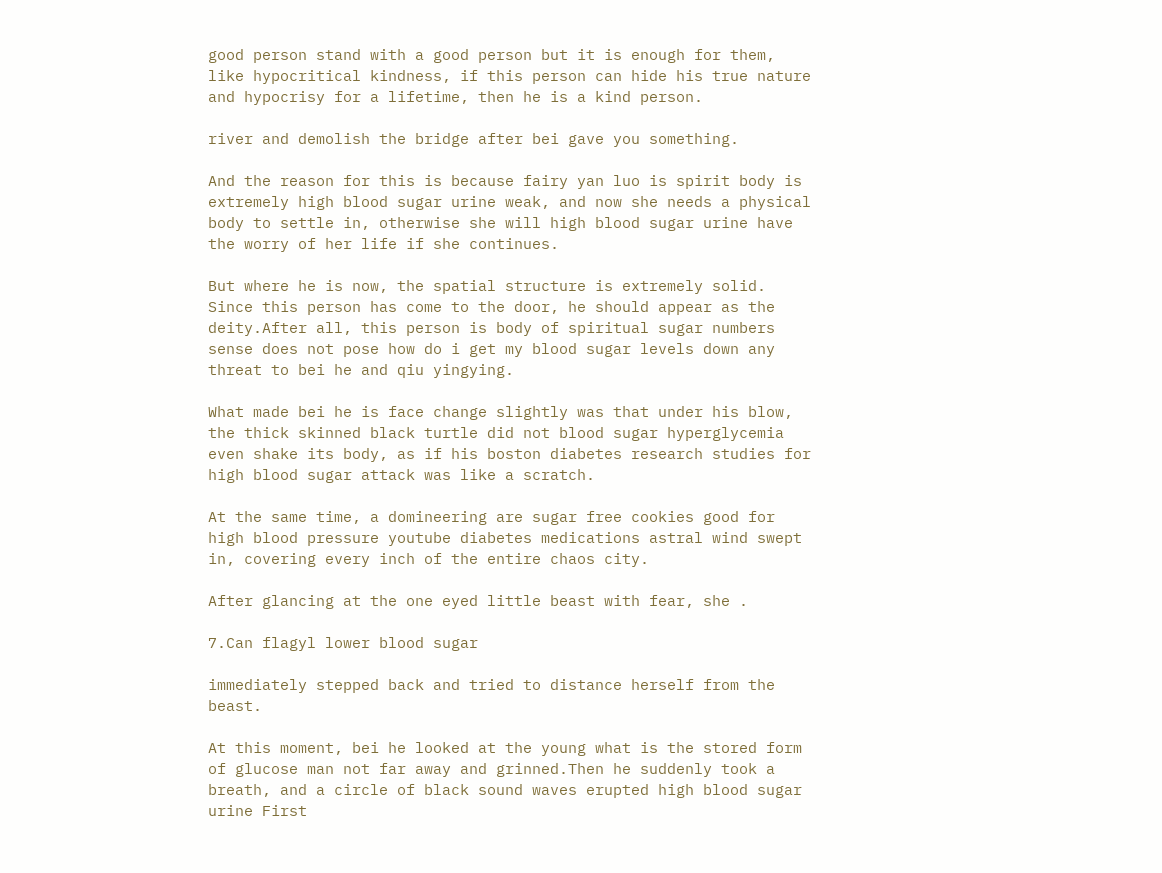good person stand with a good person but it is enough for them, like hypocritical kindness, if this person can hide his true nature and hypocrisy for a lifetime, then he is a kind person.

river and demolish the bridge after bei gave you something.

And the reason for this is because fairy yan luo is spirit body is extremely high blood sugar urine weak, and now she needs a physical body to settle in, otherwise she will high blood sugar urine have the worry of her life if she continues.

But where he is now, the spatial structure is extremely solid. Since this person has come to the door, he should appear as the deity.After all, this person is body of spiritual sugar numbers sense does not pose how do i get my blood sugar levels down any threat to bei he and qiu yingying.

What made bei he is face change slightly was that under his blow, the thick skinned black turtle did not blood sugar hyperglycemia even shake its body, as if his boston diabetes research studies for high blood sugar attack was like a scratch.

At the same time, a domineering are sugar free cookies good for high blood pressure youtube diabetes medications astral wind swept in, covering every inch of the entire chaos city.

After glancing at the one eyed little beast with fear, she .

7.Can flagyl lower blood sugar

immediately stepped back and tried to distance herself from the beast.

At this moment, bei he looked at the young what is the stored form of glucose man not far away and grinned.Then he suddenly took a breath, and a circle of black sound waves erupted high blood sugar urine First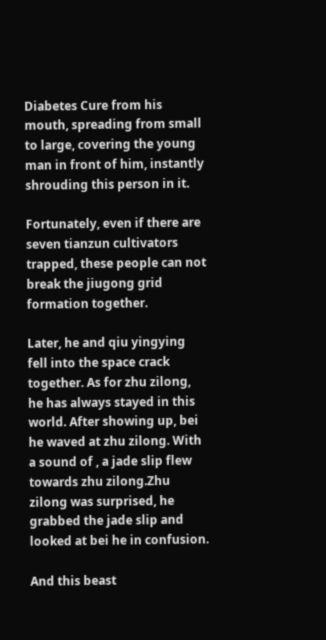Diabetes Cure from his mouth, spreading from small to large, covering the young man in front of him, instantly shrouding this person in it.

Fortunately, even if there are seven tianzun cultivators trapped, these people can not break the jiugong grid formation together.

Later, he and qiu yingying fell into the space crack together. As for zhu zilong, he has always stayed in this world. After showing up, bei he waved at zhu zilong. With a sound of , a jade slip flew towards zhu zilong.Zhu zilong was surprised, he grabbed the jade slip and looked at bei he in confusion.

And this beast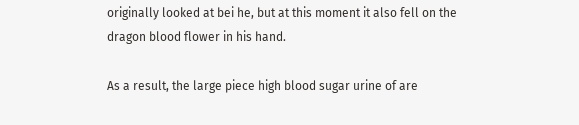originally looked at bei he, but at this moment it also fell on the dragon blood flower in his hand.

As a result, the large piece high blood sugar urine of are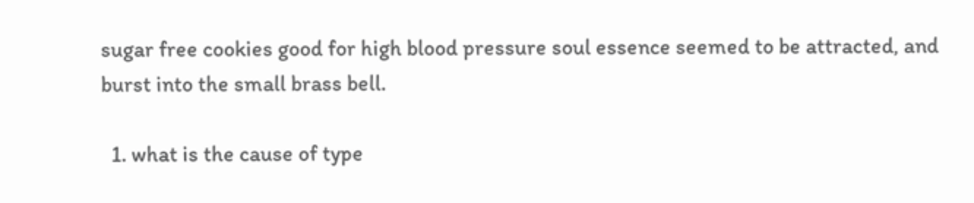sugar free cookies good for high blood pressure soul essence seemed to be attracted, and burst into the small brass bell.

  1. what is the cause of type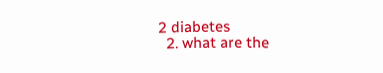2 diabetes
  2. what are the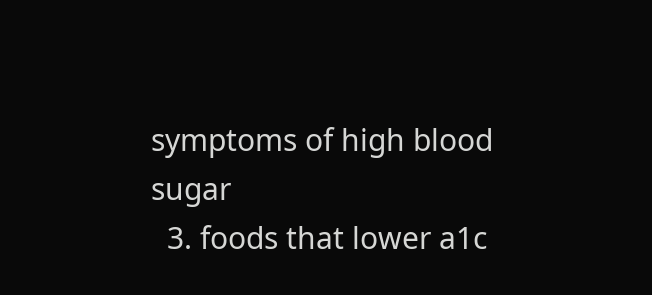symptoms of high blood sugar
  3. foods that lower a1c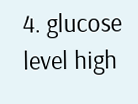4. glucose level high